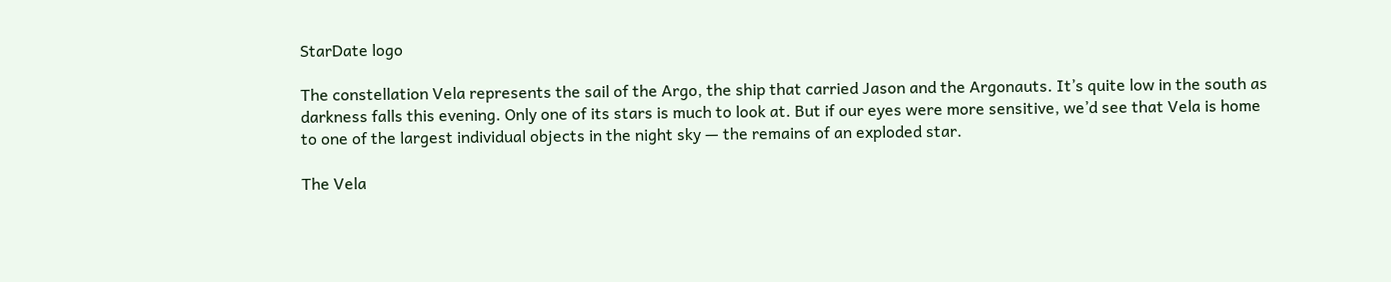StarDate logo

The constellation Vela represents the sail of the Argo, the ship that carried Jason and the Argonauts. It’s quite low in the south as darkness falls this evening. Only one of its stars is much to look at. But if our eyes were more sensitive, we’d see that Vela is home to one of the largest individual objects in the night sky — the remains of an exploded star.

The Vela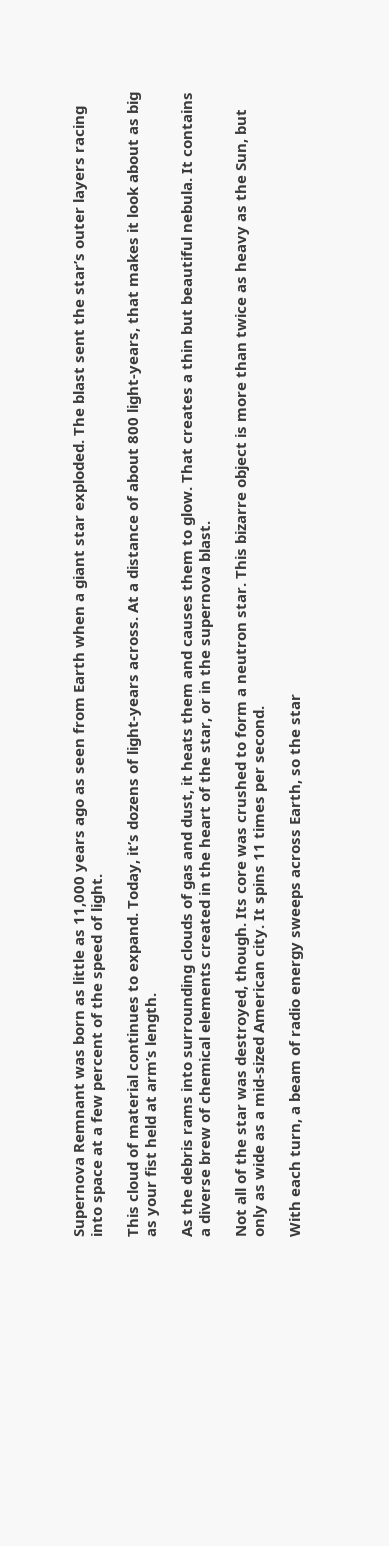Supernova Remnant was born as little as 11,000 years ago as seen from Earth when a giant star exploded. The blast sent the star’s outer layers racing into space at a few percent of the speed of light.

This cloud of material continues to expand. Today, it’s dozens of light-years across. At a distance of about 800 light-years, that makes it look about as big as your fist held at arm’s length.

As the debris rams into surrounding clouds of gas and dust, it heats them and causes them to glow. That creates a thin but beautiful nebula. It contains a diverse brew of chemical elements created in the heart of the star, or in the supernova blast.

Not all of the star was destroyed, though. Its core was crushed to form a neutron star. This bizarre object is more than twice as heavy as the Sun, but only as wide as a mid-sized American city. It spins 11 times per second.

With each turn, a beam of radio energy sweeps across Earth, so the star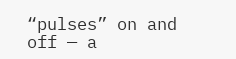“pulses” on and off — a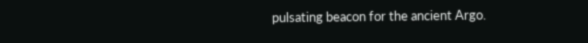pulsating beacon for the ancient Argo.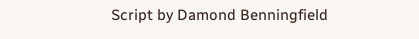Script by Damond Benningfield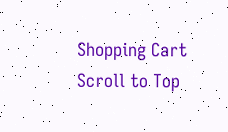Shopping Cart
Scroll to Top